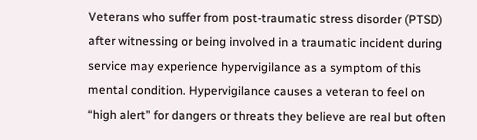Veterans who suffer from post-traumatic stress disorder (PTSD) after witnessing or being involved in a traumatic incident during service may experience hypervigilance as a symptom of this mental condition. Hypervigilance causes a veteran to feel on “high alert” for dangers or threats they believe are real but often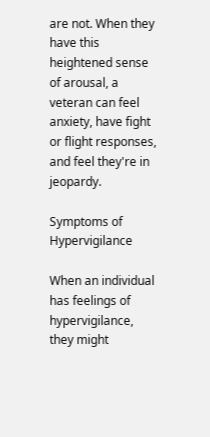are not. When they have this heightened sense of arousal, a veteran can feel anxiety, have fight or flight responses, and feel they're in jeopardy.

Symptoms of Hypervigilance

When an individual has feelings of hypervigilance, they might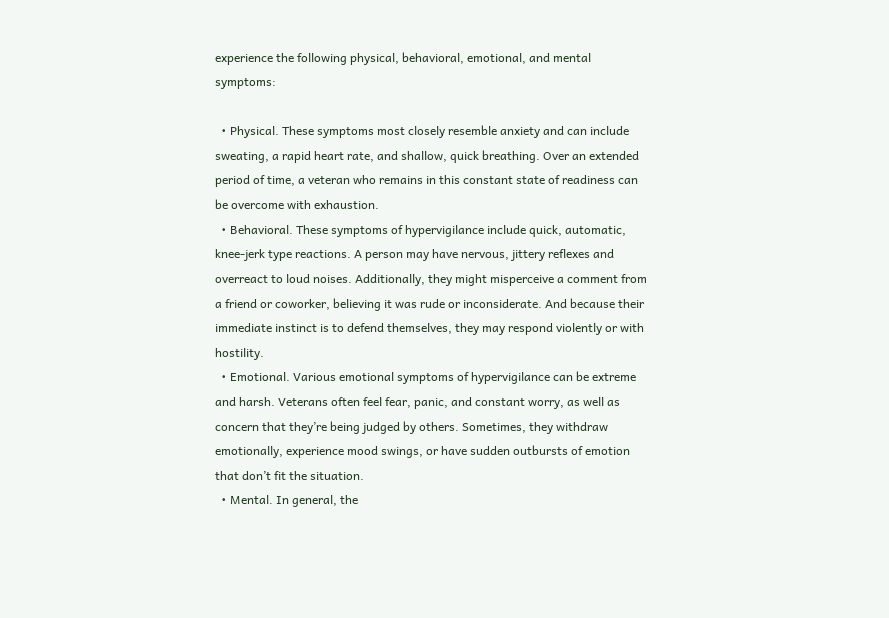experience the following physical, behavioral, emotional, and mental symptoms:

  • Physical. These symptoms most closely resemble anxiety and can include sweating, a rapid heart rate, and shallow, quick breathing. Over an extended period of time, a veteran who remains in this constant state of readiness can be overcome with exhaustion.
  • Behavioral. These symptoms of hypervigilance include quick, automatic, knee-jerk type reactions. A person may have nervous, jittery reflexes and overreact to loud noises. Additionally, they might misperceive a comment from a friend or coworker, believing it was rude or inconsiderate. And because their immediate instinct is to defend themselves, they may respond violently or with hostility.
  • Emotional. Various emotional symptoms of hypervigilance can be extreme and harsh. Veterans often feel fear, panic, and constant worry, as well as concern that they’re being judged by others. Sometimes, they withdraw emotionally, experience mood swings, or have sudden outbursts of emotion that don’t fit the situation.
  • Mental. In general, the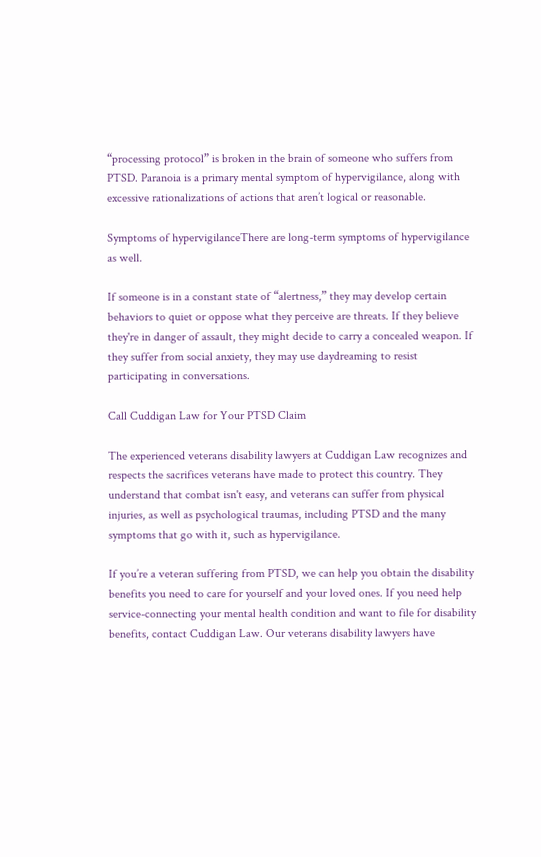“processing protocol” is broken in the brain of someone who suffers from PTSD. Paranoia is a primary mental symptom of hypervigilance, along with excessive rationalizations of actions that aren’t logical or reasonable.

Symptoms of hypervigilanceThere are long-term symptoms of hypervigilance as well.

If someone is in a constant state of “alertness,” they may develop certain behaviors to quiet or oppose what they perceive are threats. If they believe they're in danger of assault, they might decide to carry a concealed weapon. If they suffer from social anxiety, they may use daydreaming to resist participating in conversations.

Call Cuddigan Law for Your PTSD Claim

The experienced veterans disability lawyers at Cuddigan Law recognizes and respects the sacrifices veterans have made to protect this country. They understand that combat isn't easy, and veterans can suffer from physical injuries, as well as psychological traumas, including PTSD and the many symptoms that go with it, such as hypervigilance.

If you’re a veteran suffering from PTSD, we can help you obtain the disability benefits you need to care for yourself and your loved ones. If you need help service-connecting your mental health condition and want to file for disability benefits, contact Cuddigan Law. Our veterans disability lawyers have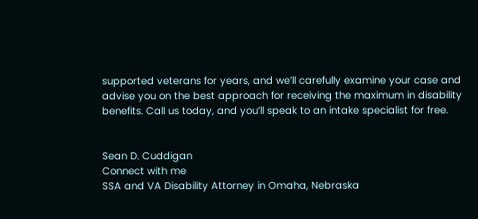supported veterans for years, and we’ll carefully examine your case and advise you on the best approach for receiving the maximum in disability benefits. Call us today, and you’ll speak to an intake specialist for free.


Sean D. Cuddigan
Connect with me
SSA and VA Disability Attorney in Omaha, Nebraska